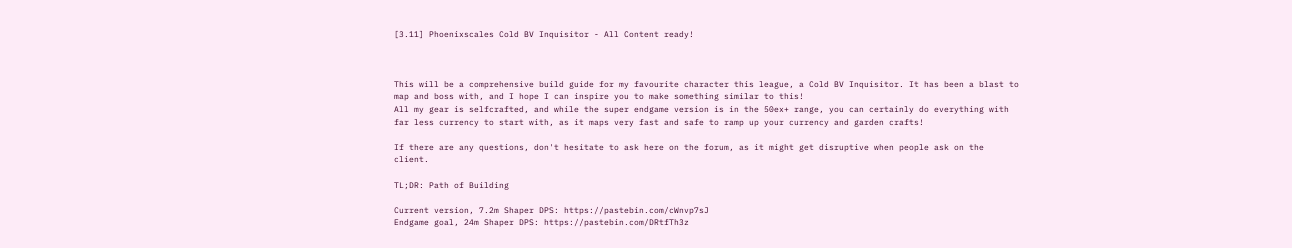[3.11] Phoenixscales Cold BV Inquisitor - All Content ready!



This will be a comprehensive build guide for my favourite character this league, a Cold BV Inquisitor. It has been a blast to map and boss with, and I hope I can inspire you to make something similar to this!
All my gear is selfcrafted, and while the super endgame version is in the 50ex+ range, you can certainly do everything with far less currency to start with, as it maps very fast and safe to ramp up your currency and garden crafts!

If there are any questions, don't hesitate to ask here on the forum, as it might get disruptive when people ask on the client.

TL;DR: Path of Building

Current version, 7.2m Shaper DPS: https://pastebin.com/cWnvp7sJ
Endgame goal, 24m Shaper DPS: https://pastebin.com/DRtfTh3z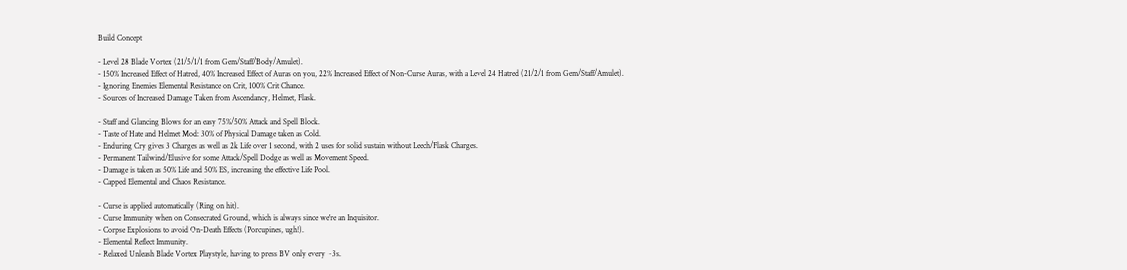Build Concept

- Level 28 Blade Vortex (21/5/1/1 from Gem/Staff/Body/Amulet).
- 150% Increased Effect of Hatred, 40% Increased Effect of Auras on you, 22% Increased Effect of Non-Curse Auras, with a Level 24 Hatred (21/2/1 from Gem/Staff/Amulet).
- Ignoring Enemies Elemental Resistance on Crit, 100% Crit Chance.
- Sources of Increased Damage Taken from Ascendancy, Helmet, Flask.

- Staff and Glancing Blows for an easy 75%/50% Attack and Spell Block.
- Taste of Hate and Helmet Mod: 30% of Physical Damage taken as Cold.
- Enduring Cry gives 3 Charges as well as 2k Life over 1 second, with 2 uses for solid sustain without Leech/Flask Charges.
- Permanent Tailwind/Elusive for some Attack/Spell Dodge as well as Movement Speed.
- Damage is taken as 50% Life and 50% ES, increasing the effective Life Pool.
- Capped Elemental and Chaos Resistance.

- Curse is applied automatically (Ring on hit).
- Curse Immunity when on Consecrated Ground, which is always since we're an Inquisitor.
- Corpse Explosions to avoid On-Death Effects (Porcupines, ugh!).
- Elemental Reflect Immunity.
- Relaxed Unleash Blade Vortex Playstyle, having to press BV only every ~3s.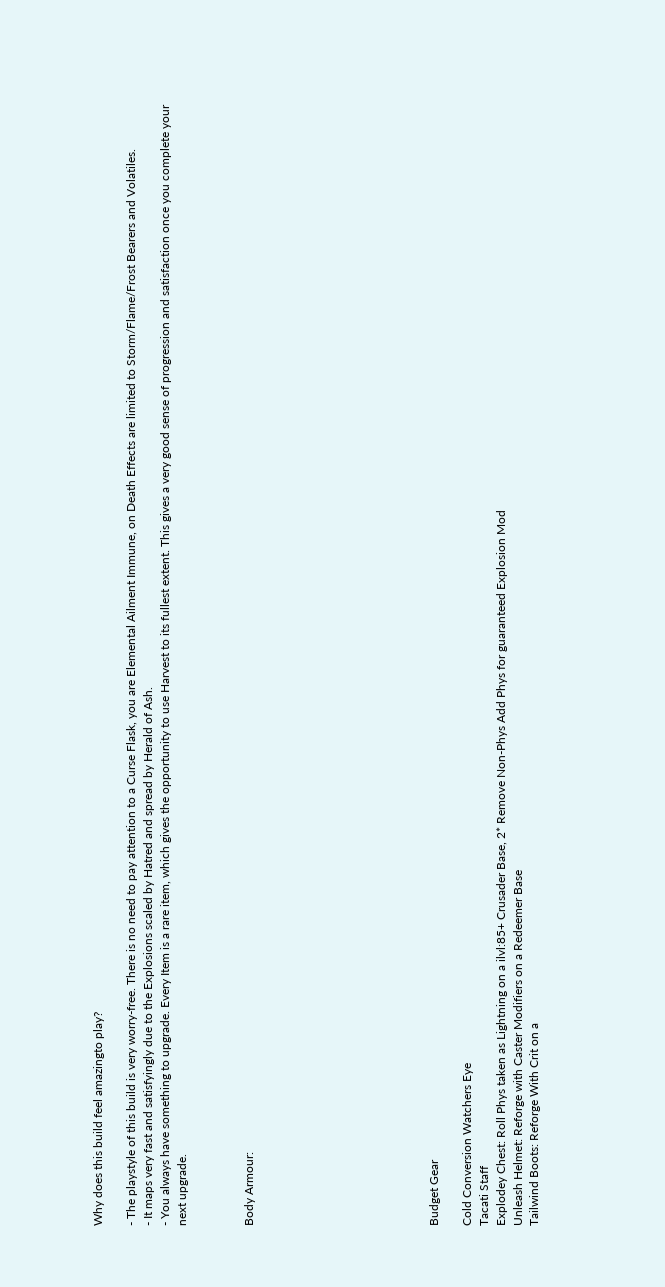Why does this build feel amazingto play?

- The playstyle of this build is very worry-free. There is no need to pay attention to a Curse Flask, you are Elemental Ailment Immune, on Death Effects are limited to Storm/Flame/Frost Bearers and Volatiles.
- It maps very fast and satisfyingly due to the Explosions scaled by Hatred and spread by Herald of Ash.
- You always have something to upgrade. Every Item is a rare item, which gives the opportunity to use Harvest to its fullest extent. This gives a very good sense of progression and satisfaction once you complete your next upgrade.



Body Armour:










Budget Gear

Cold Conversion Watchers Eye
Tacati Staff
Explodey Chest: Roll Phys taken as Lightning on a ilvl:85+ Crusader Base, 2* Remove Non-Phys Add Phys for guaranteed Explosion Mod
Unleash Helmet: Reforge with Caster Modifiers on a Redeemer Base
Tailwind Boots: Reforge With Crit on a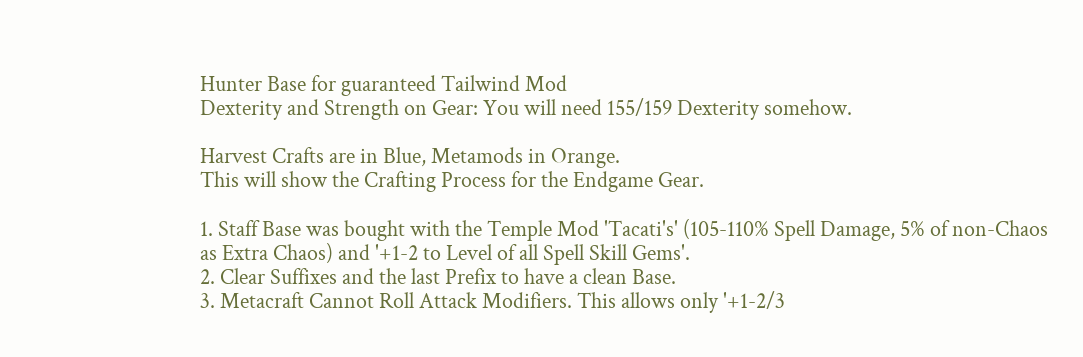Hunter Base for guaranteed Tailwind Mod
Dexterity and Strength on Gear: You will need 155/159 Dexterity somehow.

Harvest Crafts are in Blue, Metamods in Orange.
This will show the Crafting Process for the Endgame Gear.

1. Staff Base was bought with the Temple Mod 'Tacati's' (105-110% Spell Damage, 5% of non-Chaos as Extra Chaos) and '+1-2 to Level of all Spell Skill Gems'.
2. Clear Suffixes and the last Prefix to have a clean Base.
3. Metacraft Cannot Roll Attack Modifiers. This allows only '+1-2/3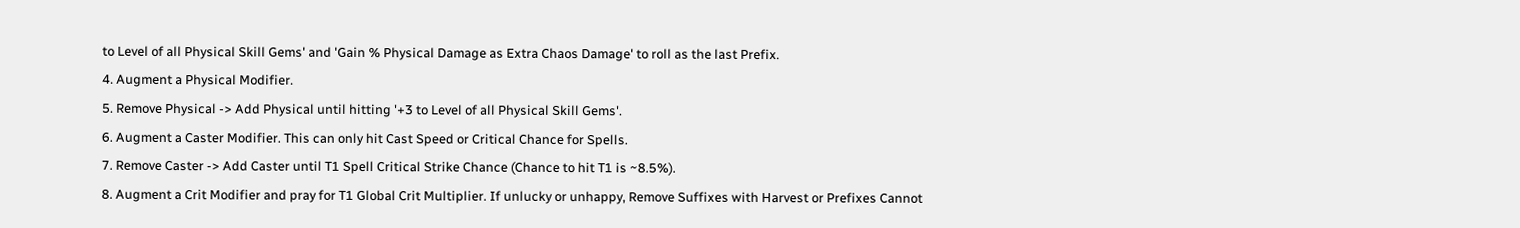to Level of all Physical Skill Gems' and 'Gain % Physical Damage as Extra Chaos Damage' to roll as the last Prefix.
4. Augment a Physical Modifier.
5. Remove Physical -> Add Physical until hitting '+3 to Level of all Physical Skill Gems'.
6. Augment a Caster Modifier. This can only hit Cast Speed or Critical Chance for Spells.
7. Remove Caster -> Add Caster until T1 Spell Critical Strike Chance (Chance to hit T1 is ~8.5%).
8. Augment a Crit Modifier and pray for T1 Global Crit Multiplier. If unlucky or unhappy, Remove Suffixes with Harvest or Prefixes Cannot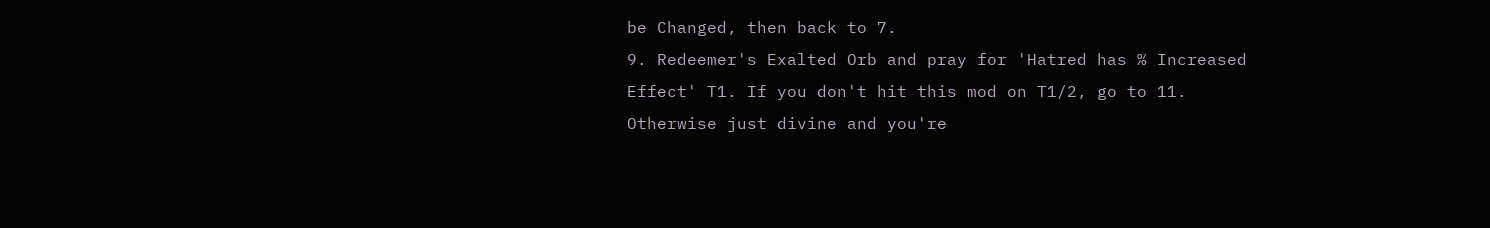be Changed, then back to 7.
9. Redeemer's Exalted Orb and pray for 'Hatred has % Increased Effect' T1. If you don't hit this mod on T1/2, go to 11. Otherwise just divine and you're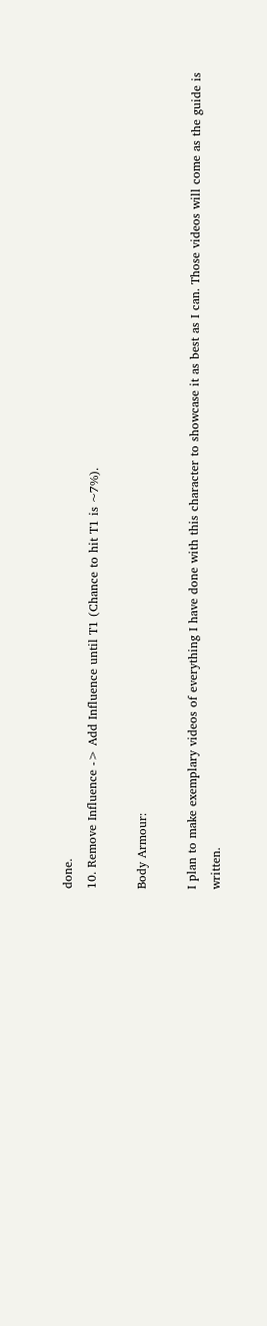done.
10. Remove Influence -> Add Influence until T1 (Chance to hit T1 is ~7%).

Body Armour:

I plan to make exemplary videos of everything I have done with this character to showcase it as best as I can. Those videos will come as the guide is written.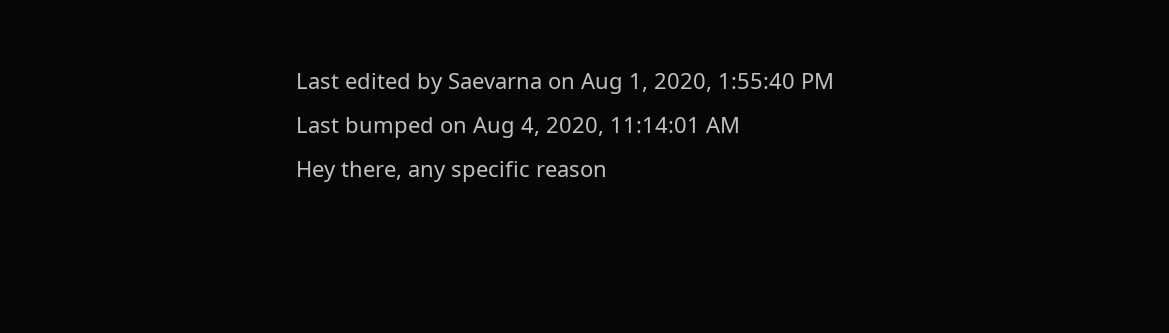Last edited by Saevarna on Aug 1, 2020, 1:55:40 PM
Last bumped on Aug 4, 2020, 11:14:01 AM
Hey there, any specific reason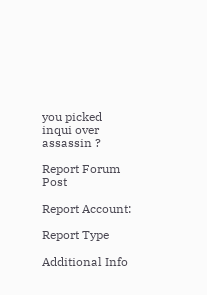you picked inqui over assassin ?

Report Forum Post

Report Account:

Report Type

Additional Info